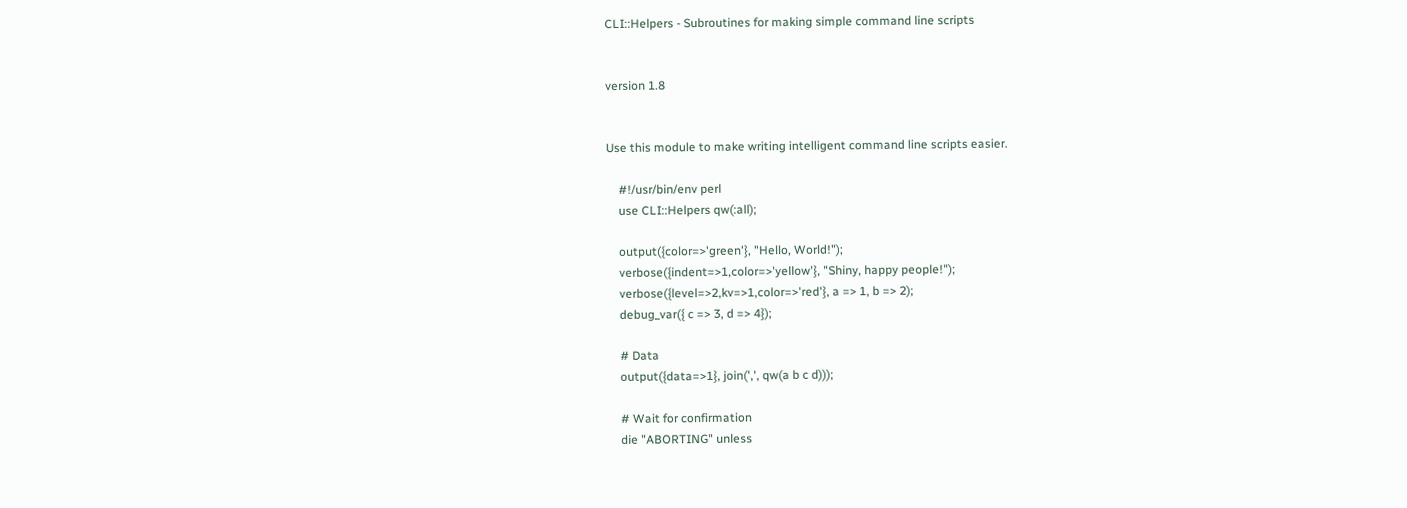CLI::Helpers - Subroutines for making simple command line scripts


version 1.8


Use this module to make writing intelligent command line scripts easier.

    #!/usr/bin/env perl
    use CLI::Helpers qw(:all);

    output({color=>'green'}, "Hello, World!");
    verbose({indent=>1,color=>'yellow'}, "Shiny, happy people!");
    verbose({level=>2,kv=>1,color=>'red'}, a => 1, b => 2);
    debug_var({ c => 3, d => 4});

    # Data
    output({data=>1}, join(',', qw(a b c d)));

    # Wait for confirmation
    die "ABORTING" unless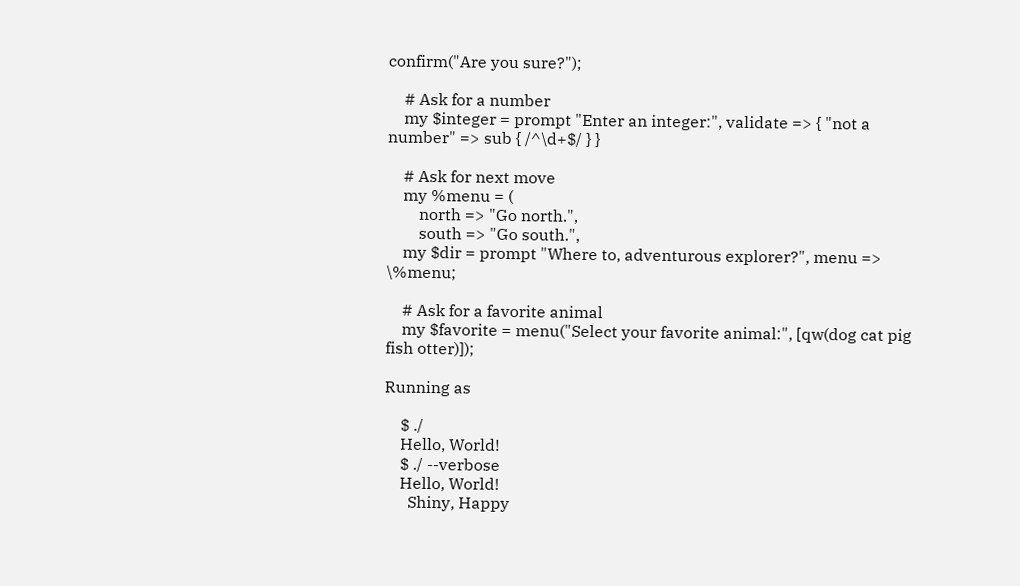confirm("Are you sure?");

    # Ask for a number
    my $integer = prompt "Enter an integer:", validate => { "not a number" => sub { /^\d+$/ } }

    # Ask for next move
    my %menu = (
        north => "Go north.",
        south => "Go south.",
    my $dir = prompt "Where to, adventurous explorer?", menu => \%menu;

    # Ask for a favorite animal
    my $favorite = menu("Select your favorite animal:", [qw(dog cat pig fish otter)]);

Running as

    $ ./
    Hello, World!
    $ ./ --verbose
    Hello, World!
      Shiny, Happy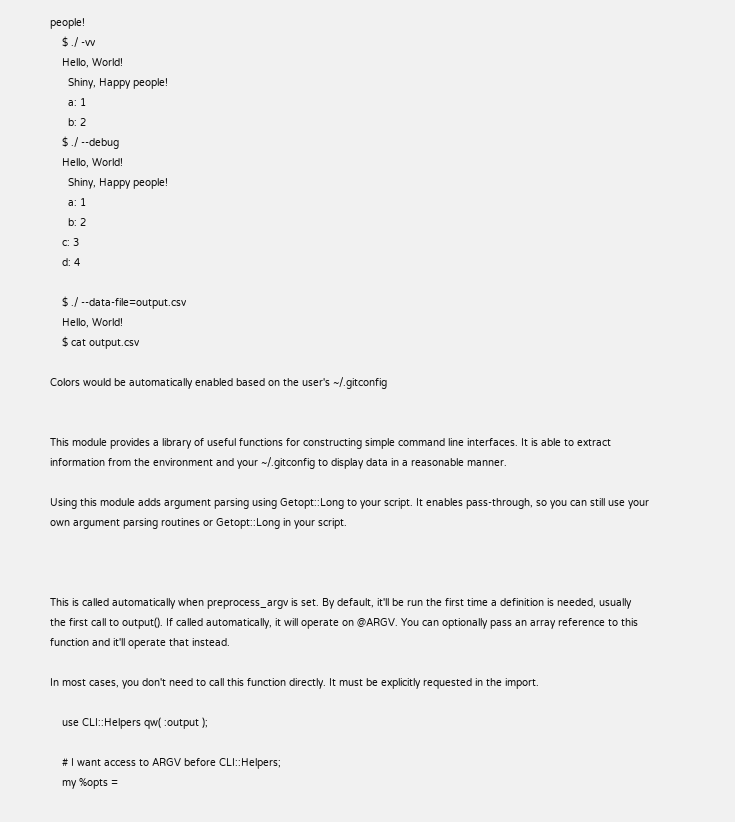people!
    $ ./ -vv
    Hello, World!
      Shiny, Happy people!
      a: 1
      b: 2
    $ ./ --debug
    Hello, World!
      Shiny, Happy people!
      a: 1
      b: 2
    c: 3
    d: 4

    $ ./ --data-file=output.csv
    Hello, World!
    $ cat output.csv

Colors would be automatically enabled based on the user's ~/.gitconfig


This module provides a library of useful functions for constructing simple command line interfaces. It is able to extract information from the environment and your ~/.gitconfig to display data in a reasonable manner.

Using this module adds argument parsing using Getopt::Long to your script. It enables pass-through, so you can still use your own argument parsing routines or Getopt::Long in your script.



This is called automatically when preprocess_argv is set. By default, it'll be run the first time a definition is needed, usually the first call to output(). If called automatically, it will operate on @ARGV. You can optionally pass an array reference to this function and it'll operate that instead.

In most cases, you don't need to call this function directly. It must be explicitly requested in the import.

    use CLI::Helpers qw( :output );

    # I want access to ARGV before CLI::Helpers;
    my %opts =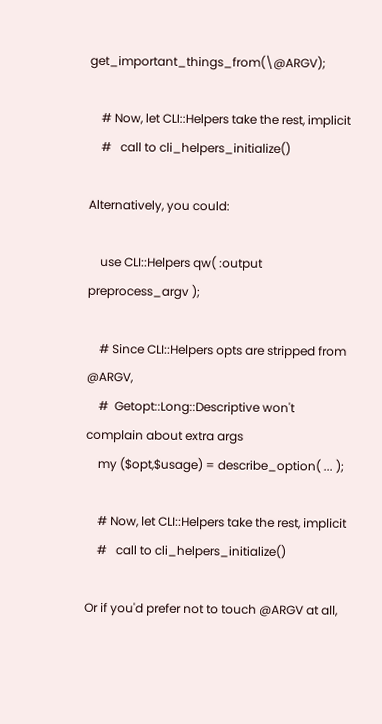get_important_things_from(\@ARGV);

    # Now, let CLI::Helpers take the rest, implicit
    #   call to cli_helpers_initialize()

Alternatively, you could:

    use CLI::Helpers qw( :output preprocess_argv );

    # Since CLI::Helpers opts are stripped from @ARGV,
    #  Getopt::Long::Descriptive won't complain about extra args
    my ($opt,$usage) = describe_option( ... );

    # Now, let CLI::Helpers take the rest, implicit
    #   call to cli_helpers_initialize()

Or if you'd prefer not to touch @ARGV at all,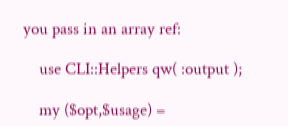you pass in an array ref:

    use CLI::Helpers qw( :output );

    my ($opt,$usage) =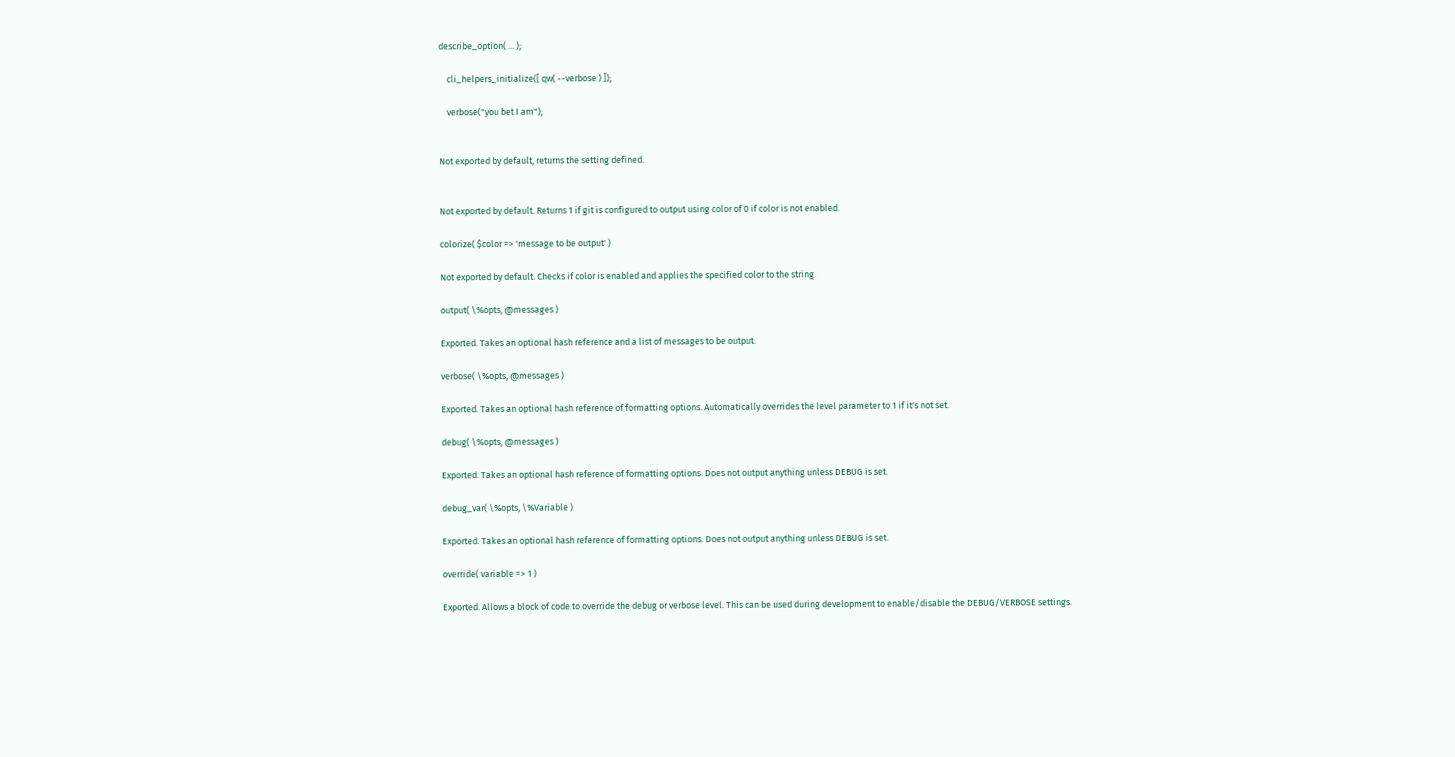describe_option( ... );

    cli_helpers_initialize([ qw( --verbose ) ]);

    verbose("you bet I am");


Not exported by default, returns the setting defined.


Not exported by default. Returns 1 if git is configured to output using color of 0 if color is not enabled.

colorize( $color => 'message to be output' )

Not exported by default. Checks if color is enabled and applies the specified color to the string.

output( \%opts, @messages )

Exported. Takes an optional hash reference and a list of messages to be output.

verbose( \%opts, @messages )

Exported. Takes an optional hash reference of formatting options. Automatically overrides the level parameter to 1 if it's not set.

debug( \%opts, @messages )

Exported. Takes an optional hash reference of formatting options. Does not output anything unless DEBUG is set.

debug_var( \%opts, \%Variable )

Exported. Takes an optional hash reference of formatting options. Does not output anything unless DEBUG is set.

override( variable => 1 )

Exported. Allows a block of code to override the debug or verbose level. This can be used during development to enable/disable the DEBUG/VERBOSE settings.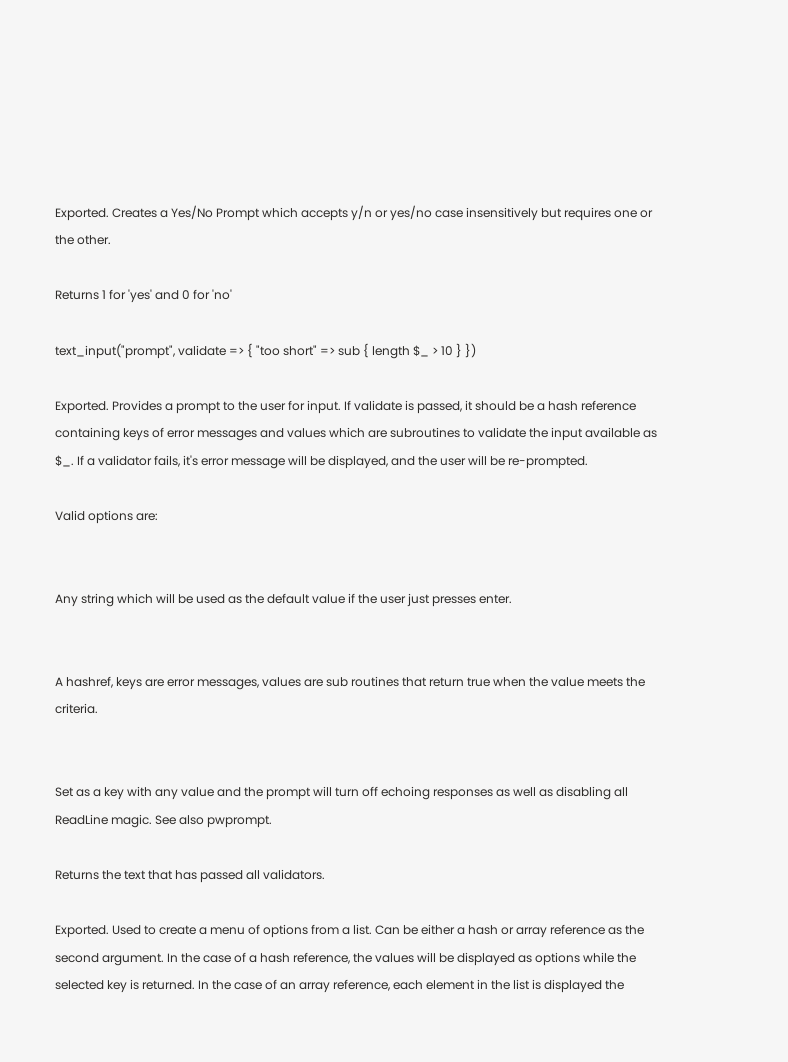Exported. Creates a Yes/No Prompt which accepts y/n or yes/no case insensitively but requires one or the other.

Returns 1 for 'yes' and 0 for 'no'

text_input("prompt", validate => { "too short" => sub { length $_ > 10 } })

Exported. Provides a prompt to the user for input. If validate is passed, it should be a hash reference containing keys of error messages and values which are subroutines to validate the input available as $_. If a validator fails, it's error message will be displayed, and the user will be re-prompted.

Valid options are:


Any string which will be used as the default value if the user just presses enter.


A hashref, keys are error messages, values are sub routines that return true when the value meets the criteria.


Set as a key with any value and the prompt will turn off echoing responses as well as disabling all ReadLine magic. See also pwprompt.

Returns the text that has passed all validators.

Exported. Used to create a menu of options from a list. Can be either a hash or array reference as the second argument. In the case of a hash reference, the values will be displayed as options while the selected key is returned. In the case of an array reference, each element in the list is displayed the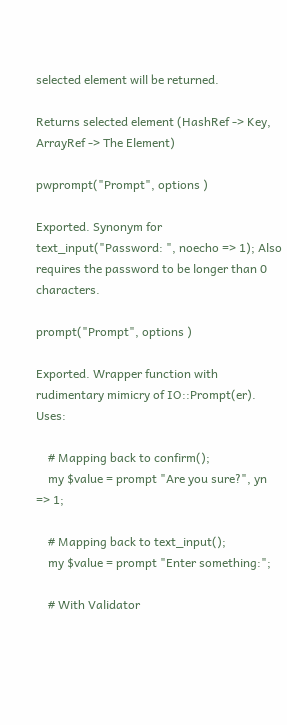selected element will be returned.

Returns selected element (HashRef -> Key, ArrayRef -> The Element)

pwprompt("Prompt", options )

Exported. Synonym for text_input("Password: ", noecho => 1); Also requires the password to be longer than 0 characters.

prompt("Prompt", options )

Exported. Wrapper function with rudimentary mimicry of IO::Prompt(er). Uses:

    # Mapping back to confirm();
    my $value = prompt "Are you sure?", yn => 1;

    # Mapping back to text_input();
    my $value = prompt "Enter something:";

    # With Validator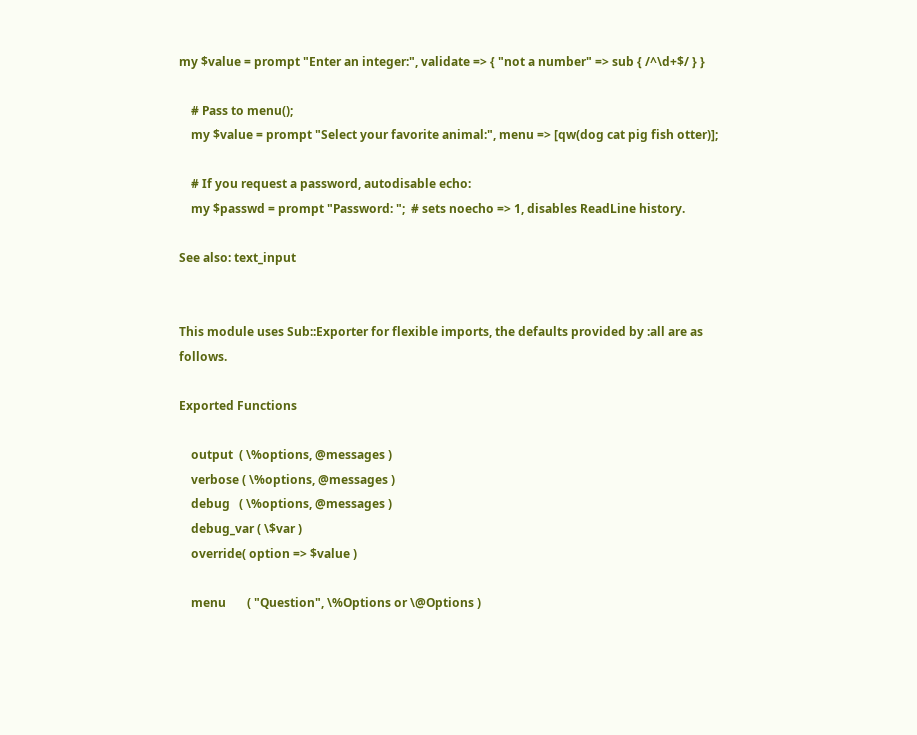my $value = prompt "Enter an integer:", validate => { "not a number" => sub { /^\d+$/ } }

    # Pass to menu();
    my $value = prompt "Select your favorite animal:", menu => [qw(dog cat pig fish otter)];

    # If you request a password, autodisable echo:
    my $passwd = prompt "Password: ";  # sets noecho => 1, disables ReadLine history.

See also: text_input


This module uses Sub::Exporter for flexible imports, the defaults provided by :all are as follows.

Exported Functions

    output  ( \%options, @messages )
    verbose ( \%options, @messages )
    debug   ( \%options, @messages )
    debug_var ( \$var )
    override( option => $value )

    menu       ( "Question", \%Options or \@Options )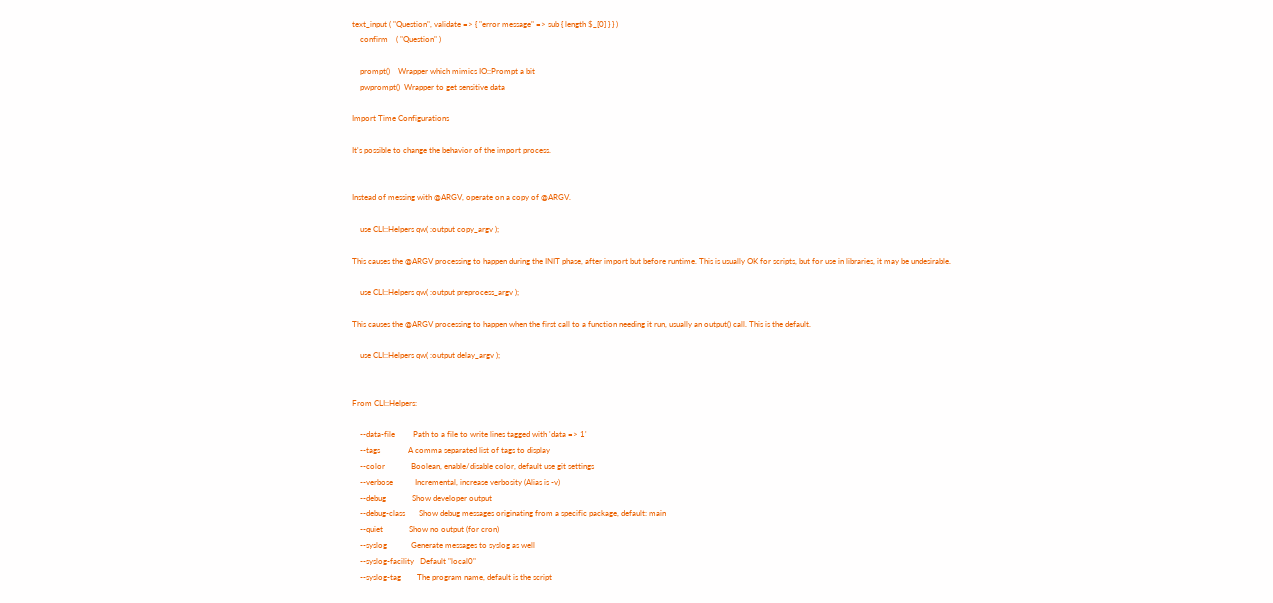text_input ( "Question", validate => { "error message" => sub { length $_[0] } } )
    confirm    ( "Question" )

    prompt()    Wrapper which mimics IO::Prompt a bit
    pwprompt()  Wrapper to get sensitive data

Import Time Configurations

It's possible to change the behavior of the import process.


Instead of messing with @ARGV, operate on a copy of @ARGV.

    use CLI::Helpers qw( :output copy_argv );

This causes the @ARGV processing to happen during the INIT phase, after import but before runtime. This is usually OK for scripts, but for use in libraries, it may be undesirable.

    use CLI::Helpers qw( :output preprocess_argv );

This causes the @ARGV processing to happen when the first call to a function needing it run, usually an output() call. This is the default.

    use CLI::Helpers qw( :output delay_argv );


From CLI::Helpers:

    --data-file         Path to a file to write lines tagged with 'data => 1'
    --tags              A comma separated list of tags to display
    --color             Boolean, enable/disable color, default use git settings
    --verbose           Incremental, increase verbosity (Alias is -v)
    --debug             Show developer output
    --debug-class       Show debug messages originating from a specific package, default: main
    --quiet             Show no output (for cron)
    --syslog            Generate messages to syslog as well
    --syslog-facility   Default "local0"
    --syslog-tag        The program name, default is the script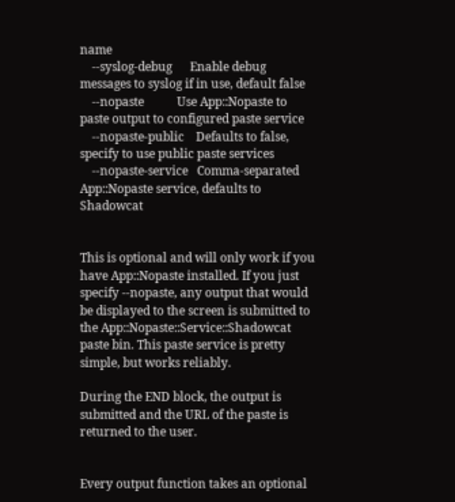name
    --syslog-debug      Enable debug messages to syslog if in use, default false
    --nopaste           Use App::Nopaste to paste output to configured paste service
    --nopaste-public    Defaults to false, specify to use public paste services
    --nopaste-service   Comma-separated App::Nopaste service, defaults to Shadowcat


This is optional and will only work if you have App::Nopaste installed. If you just specify --nopaste, any output that would be displayed to the screen is submitted to the App::Nopaste::Service::Shadowcat paste bin. This paste service is pretty simple, but works reliably.

During the END block, the output is submitted and the URL of the paste is returned to the user.


Every output function takes an optional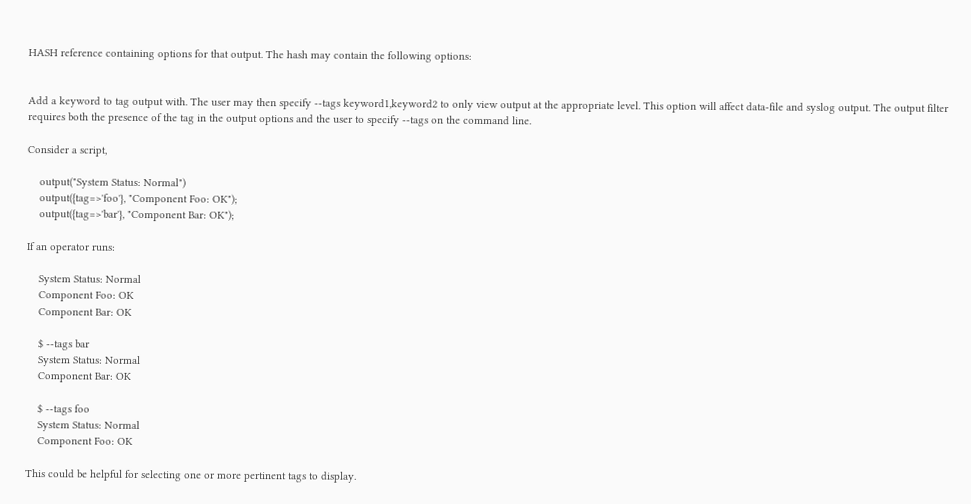HASH reference containing options for that output. The hash may contain the following options:


Add a keyword to tag output with. The user may then specify --tags keyword1,keyword2 to only view output at the appropriate level. This option will affect data-file and syslog output. The output filter requires both the presence of the tag in the output options and the user to specify --tags on the command line.

Consider a script,

    output("System Status: Normal")
    output({tag=>'foo'}, "Component Foo: OK");
    output({tag=>'bar'}, "Component Bar: OK");

If an operator runs:

    System Status: Normal
    Component Foo: OK
    Component Bar: OK

    $ --tags bar
    System Status: Normal
    Component Bar: OK

    $ --tags foo
    System Status: Normal
    Component Foo: OK

This could be helpful for selecting one or more pertinent tags to display.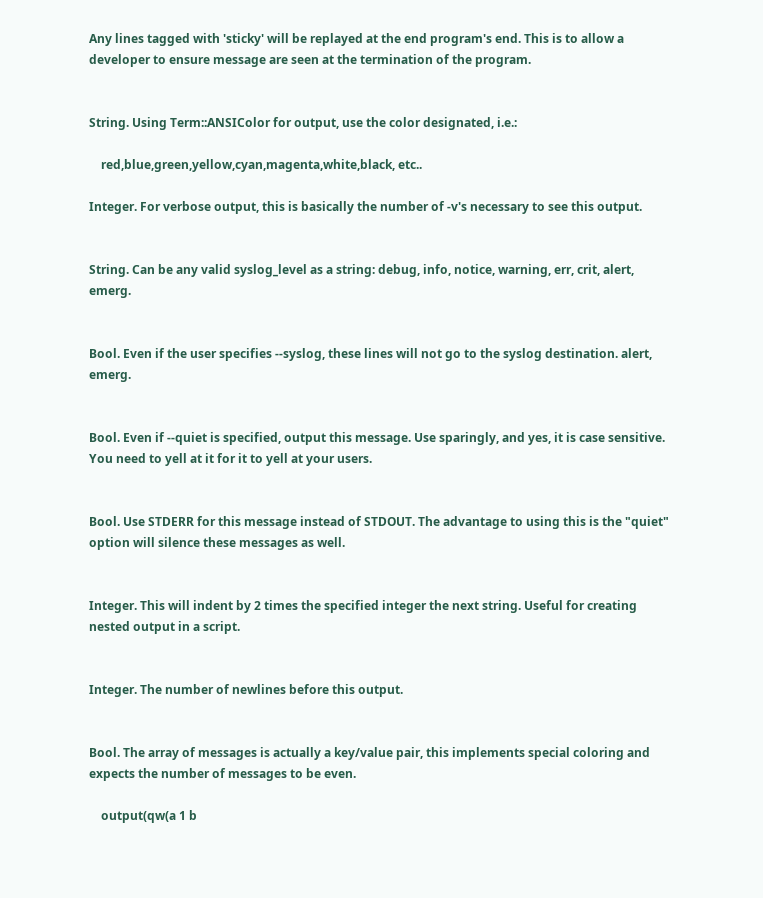Any lines tagged with 'sticky' will be replayed at the end program's end. This is to allow a developer to ensure message are seen at the termination of the program.


String. Using Term::ANSIColor for output, use the color designated, i.e.:

    red,blue,green,yellow,cyan,magenta,white,black, etc..

Integer. For verbose output, this is basically the number of -v's necessary to see this output.


String. Can be any valid syslog_level as a string: debug, info, notice, warning, err, crit, alert, emerg.


Bool. Even if the user specifies --syslog, these lines will not go to the syslog destination. alert, emerg.


Bool. Even if --quiet is specified, output this message. Use sparingly, and yes, it is case sensitive. You need to yell at it for it to yell at your users.


Bool. Use STDERR for this message instead of STDOUT. The advantage to using this is the "quiet" option will silence these messages as well.


Integer. This will indent by 2 times the specified integer the next string. Useful for creating nested output in a script.


Integer. The number of newlines before this output.


Bool. The array of messages is actually a key/value pair, this implements special coloring and expects the number of messages to be even.

    output(qw(a 1 b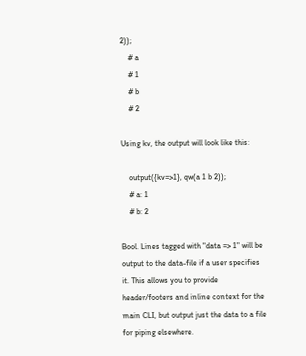2));
    # a
    # 1
    # b
    # 2

Using kv, the output will look like this:

    output({kv=>1}, qw(a 1 b 2));
    # a: 1
    # b: 2

Bool. Lines tagged with "data => 1" will be output to the data-file if a user specifies it. This allows you to provide header/footers and inline context for the main CLI, but output just the data to a file for piping elsewhere.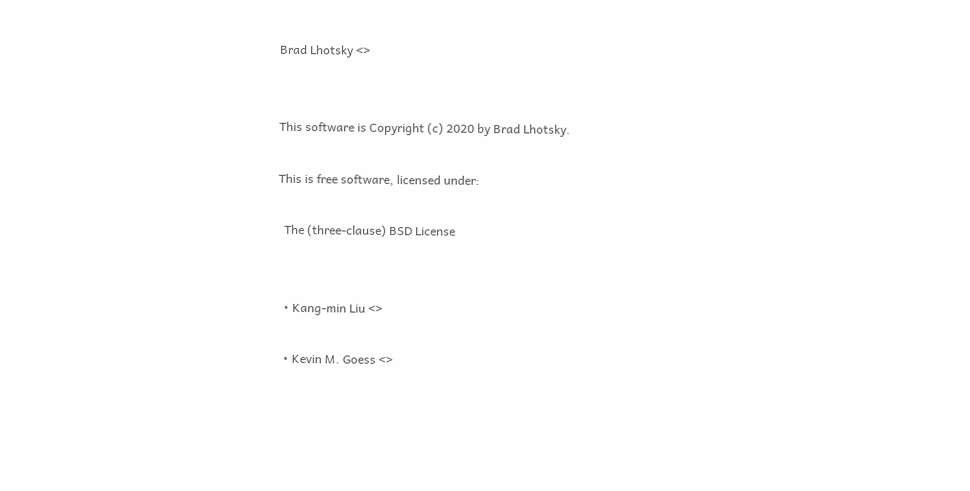Brad Lhotsky <>


This software is Copyright (c) 2020 by Brad Lhotsky.

This is free software, licensed under:

  The (three-clause) BSD License


  • Kang-min Liu <>

  • Kevin M. Goess <>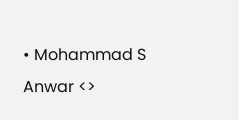• Mohammad S Anwar <>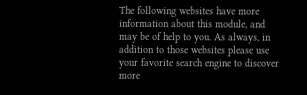The following websites have more information about this module, and may be of help to you. As always, in addition to those websites please use your favorite search engine to discover more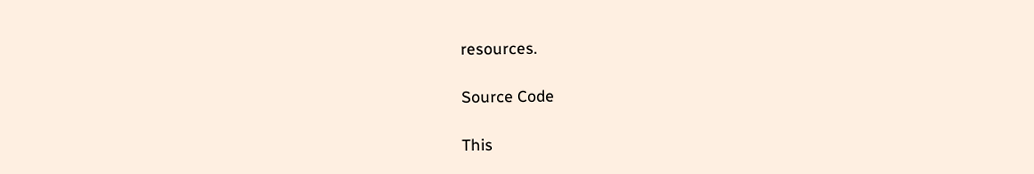resources.

Source Code

This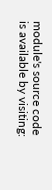module's source code is available by visiting: